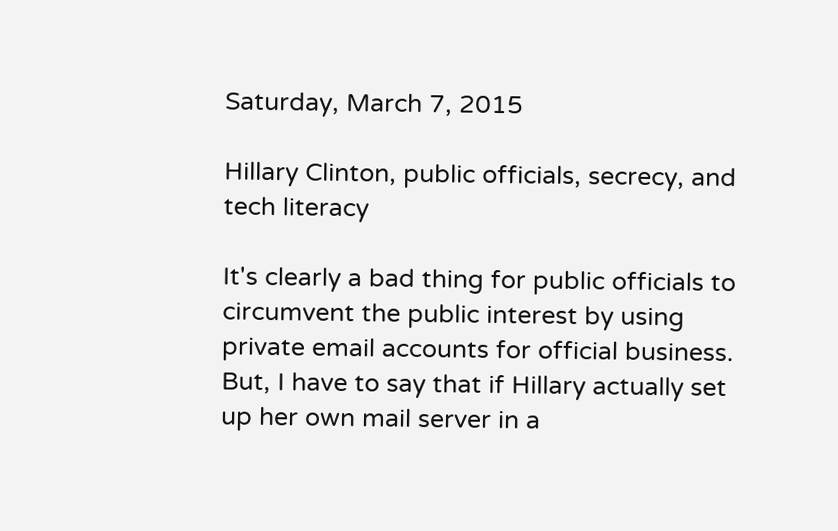Saturday, March 7, 2015

Hillary Clinton, public officials, secrecy, and tech literacy

It's clearly a bad thing for public officials to circumvent the public interest by using private email accounts for official business.  But, I have to say that if Hillary actually set up her own mail server in a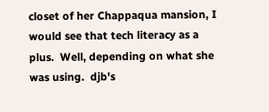closet of her Chappaqua mansion, I would see that tech literacy as a plus.  Well, depending on what she was using.  djb's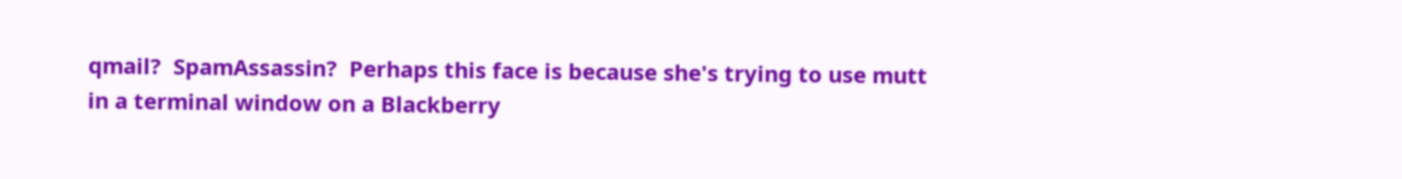qmail?  SpamAssassin?  Perhaps this face is because she's trying to use mutt in a terminal window on a Blackberry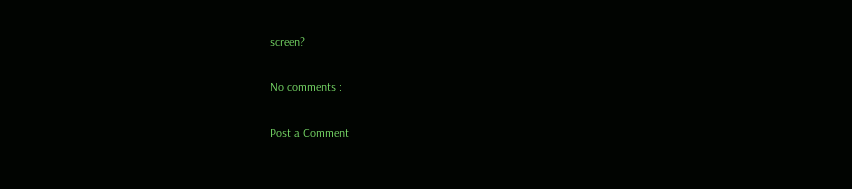screen?

No comments :

Post a Comment